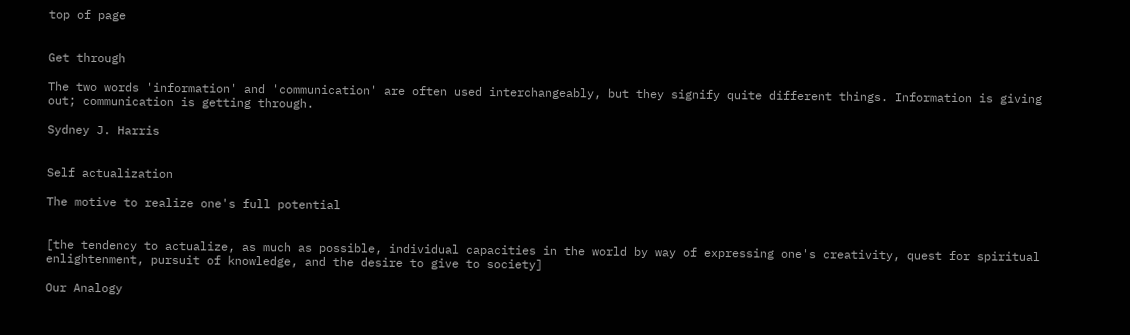top of page


Get through

The two words 'information' and 'communication' are often used interchangeably, but they signify quite different things. Information is giving out; communication is getting through.

Sydney J. Harris


Self actualization

The motive to realize one's full potential


[the tendency to actualize, as much as possible, individual capacities in the world by way of expressing one's creativity, quest for spiritual enlightenment, pursuit of knowledge, and the desire to give to society]

Our Analogy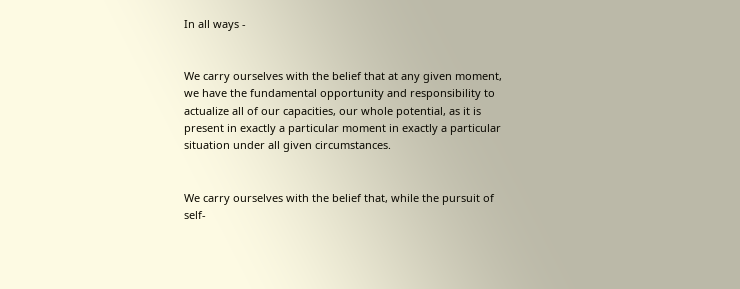In all ways -


We carry ourselves with the belief that at any given moment, we have the fundamental opportunity and responsibility to actualize all of our capacities, our whole potential, as it is present in exactly a particular moment in exactly a particular situation under all given circumstances.


We carry ourselves with the belief that, while the pursuit of self-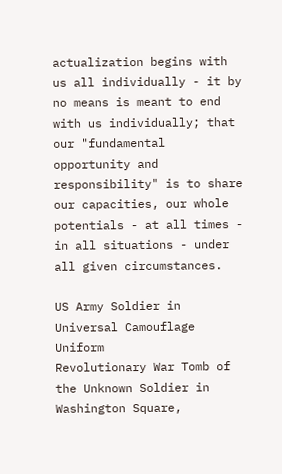actualization begins with us all individually - it by no means is meant to end with us individually; that our "fundamental opportunity and responsibility" is to share our capacities, our whole potentials - at all times - in all situations - under all given circumstances.

US Army Soldier in Universal Camouflage Uniform
Revolutionary War Tomb of the Unknown Soldier in Washington Square,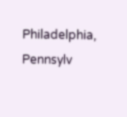Philadelphia, Pennsylv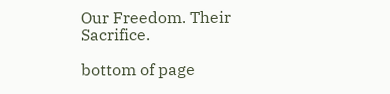Our Freedom. Their Sacrifice.

bottom of page